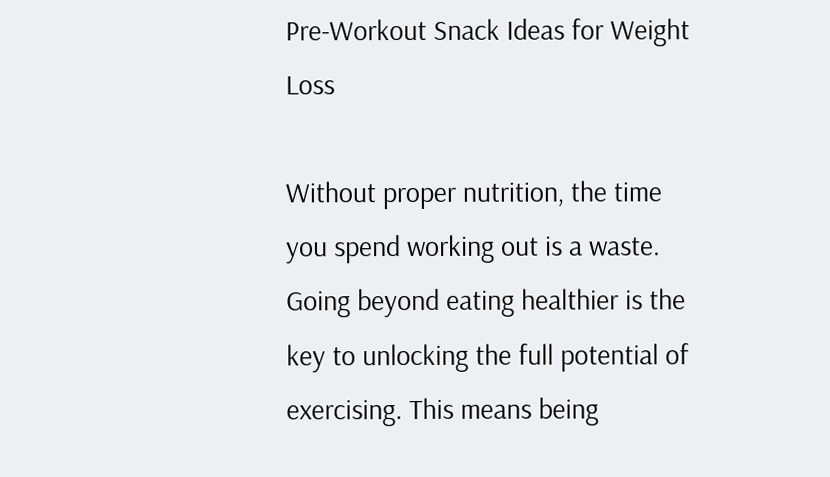Pre-Workout Snack Ideas for Weight Loss

Without proper nutrition, the time you spend working out is a waste. Going beyond eating healthier is the key to unlocking the full potential of exercising. This means being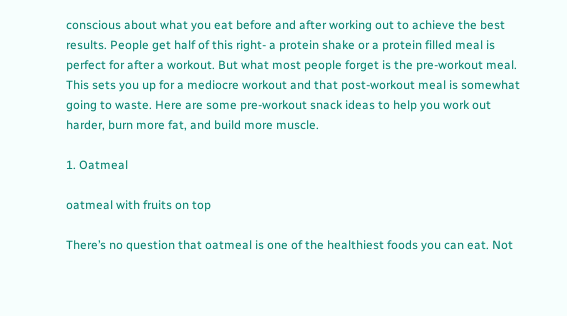conscious about what you eat before and after working out to achieve the best results. People get half of this right- a protein shake or a protein filled meal is perfect for after a workout. But what most people forget is the pre-workout meal. This sets you up for a mediocre workout and that post-workout meal is somewhat going to waste. Here are some pre-workout snack ideas to help you work out harder, burn more fat, and build more muscle.

1. Oatmeal

oatmeal with fruits on top

There’s no question that oatmeal is one of the healthiest foods you can eat. Not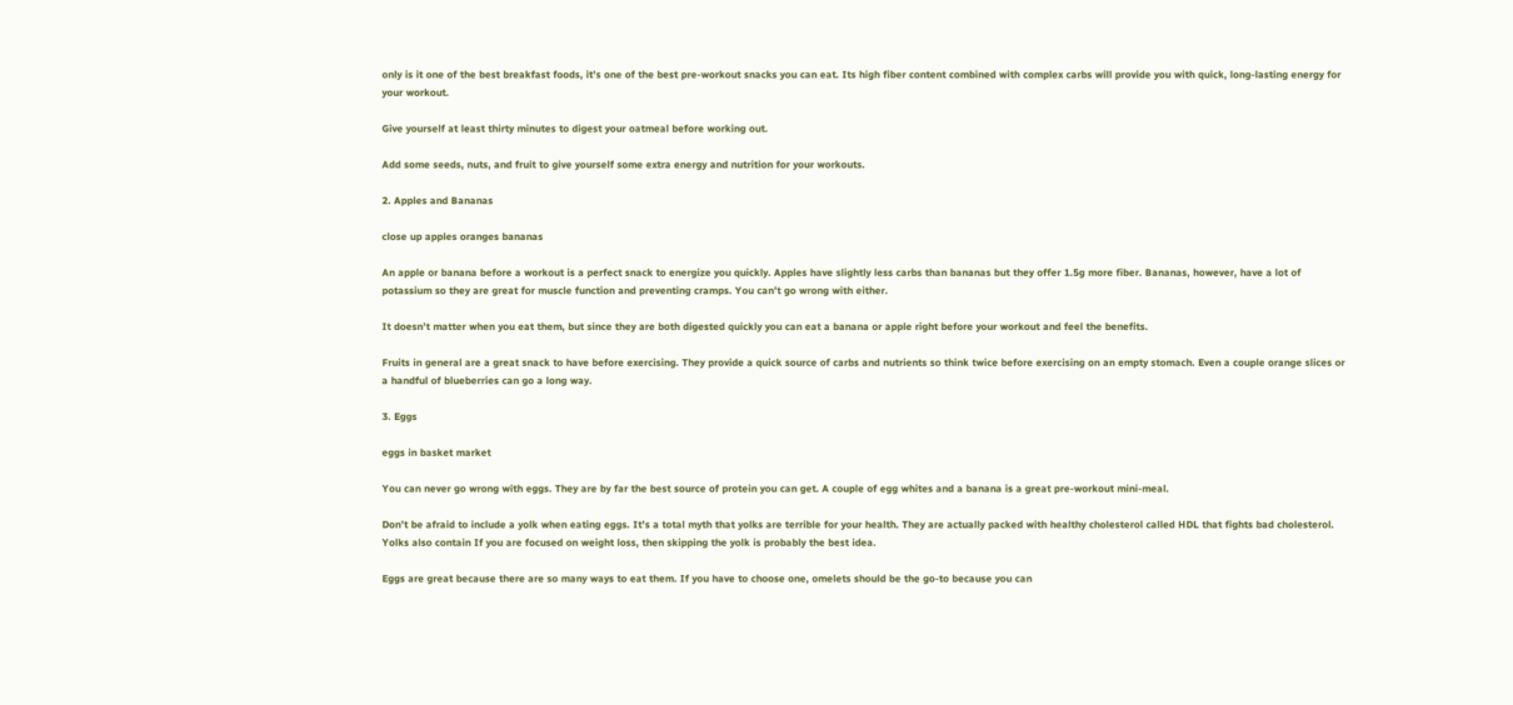only is it one of the best breakfast foods, it’s one of the best pre-workout snacks you can eat. Its high fiber content combined with complex carbs will provide you with quick, long-lasting energy for your workout.

Give yourself at least thirty minutes to digest your oatmeal before working out.

Add some seeds, nuts, and fruit to give yourself some extra energy and nutrition for your workouts.

2. Apples and Bananas

close up apples oranges bananas

An apple or banana before a workout is a perfect snack to energize you quickly. Apples have slightly less carbs than bananas but they offer 1.5g more fiber. Bananas, however, have a lot of potassium so they are great for muscle function and preventing cramps. You can’t go wrong with either.

It doesn’t matter when you eat them, but since they are both digested quickly you can eat a banana or apple right before your workout and feel the benefits.

Fruits in general are a great snack to have before exercising. They provide a quick source of carbs and nutrients so think twice before exercising on an empty stomach. Even a couple orange slices or a handful of blueberries can go a long way.

3. Eggs

eggs in basket market

You can never go wrong with eggs. They are by far the best source of protein you can get. A couple of egg whites and a banana is a great pre-workout mini-meal.

Don’t be afraid to include a yolk when eating eggs. It’s a total myth that yolks are terrible for your health. They are actually packed with healthy cholesterol called HDL that fights bad cholesterol. Yolks also contain If you are focused on weight loss, then skipping the yolk is probably the best idea.

Eggs are great because there are so many ways to eat them. If you have to choose one, omelets should be the go-to because you can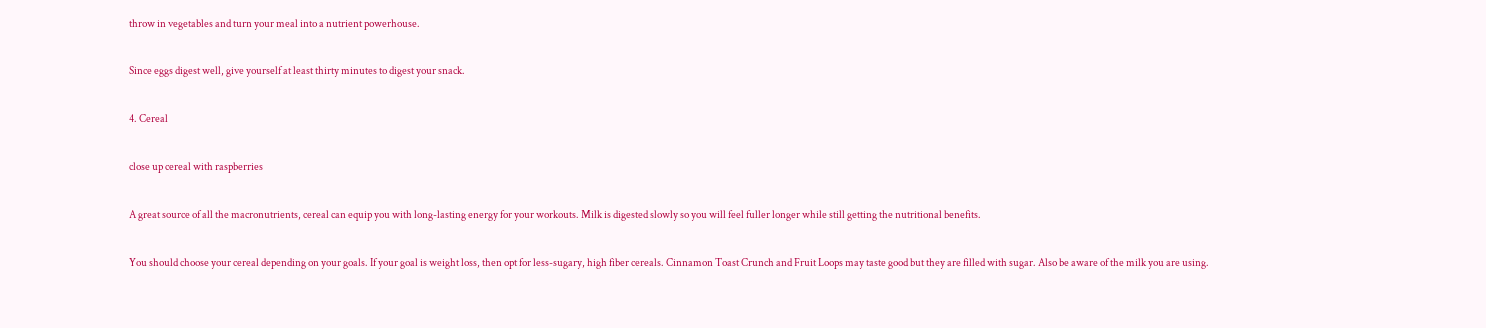throw in vegetables and turn your meal into a nutrient powerhouse.

Since eggs digest well, give yourself at least thirty minutes to digest your snack.

4. Cereal

close up cereal with raspberries

A great source of all the macronutrients, cereal can equip you with long-lasting energy for your workouts. Milk is digested slowly so you will feel fuller longer while still getting the nutritional benefits.

You should choose your cereal depending on your goals. If your goal is weight loss, then opt for less-sugary, high fiber cereals. Cinnamon Toast Crunch and Fruit Loops may taste good but they are filled with sugar. Also be aware of the milk you are using.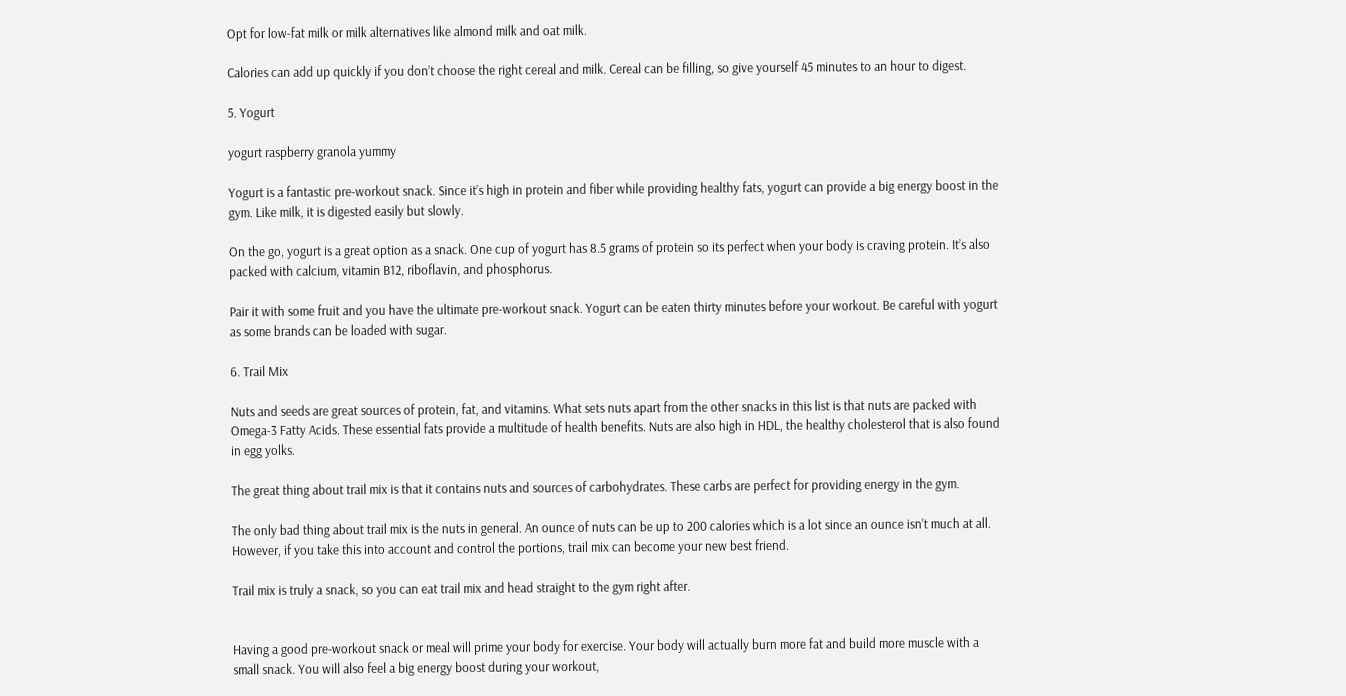Opt for low-fat milk or milk alternatives like almond milk and oat milk.

Calories can add up quickly if you don’t choose the right cereal and milk. Cereal can be filling, so give yourself 45 minutes to an hour to digest.

5. Yogurt

yogurt raspberry granola yummy

Yogurt is a fantastic pre-workout snack. Since it’s high in protein and fiber while providing healthy fats, yogurt can provide a big energy boost in the gym. Like milk, it is digested easily but slowly.

On the go, yogurt is a great option as a snack. One cup of yogurt has 8.5 grams of protein so its perfect when your body is craving protein. It’s also packed with calcium, vitamin B12, riboflavin, and phosphorus.

Pair it with some fruit and you have the ultimate pre-workout snack. Yogurt can be eaten thirty minutes before your workout. Be careful with yogurt as some brands can be loaded with sugar.

6. Trail Mix

Nuts and seeds are great sources of protein, fat, and vitamins. What sets nuts apart from the other snacks in this list is that nuts are packed with Omega-3 Fatty Acids. These essential fats provide a multitude of health benefits. Nuts are also high in HDL, the healthy cholesterol that is also found in egg yolks.

The great thing about trail mix is that it contains nuts and sources of carbohydrates. These carbs are perfect for providing energy in the gym.

The only bad thing about trail mix is the nuts in general. An ounce of nuts can be up to 200 calories which is a lot since an ounce isn’t much at all. However, if you take this into account and control the portions, trail mix can become your new best friend.

Trail mix is truly a snack, so you can eat trail mix and head straight to the gym right after.


Having a good pre-workout snack or meal will prime your body for exercise. Your body will actually burn more fat and build more muscle with a small snack. You will also feel a big energy boost during your workout,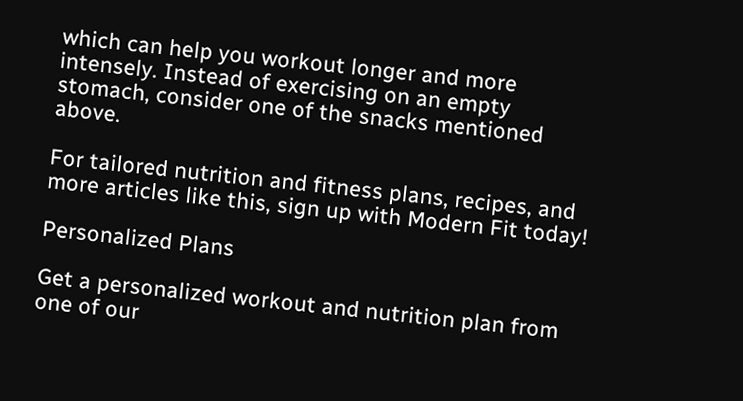which can help you workout longer and more intensely. Instead of exercising on an empty stomach, consider one of the snacks mentioned above.

For tailored nutrition and fitness plans, recipes, and more articles like this, sign up with Modern Fit today!

Personalized Plans

Get a personalized workout and nutrition plan from one of our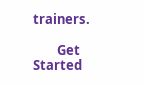trainers.

        Get Started